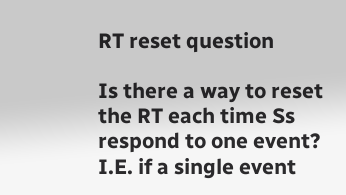RT reset question

Is there a way to reset the RT each time Ss respond to one event? I.E. if a single event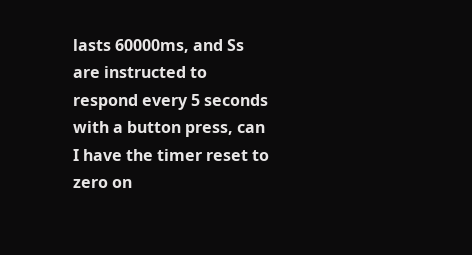lasts 60000ms, and Ss are instructed to respond every 5 seconds with a button press, can I have the timer reset to zero on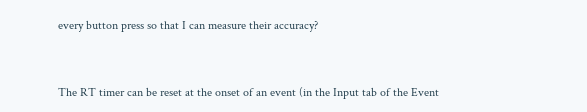every button press so that I can measure their accuracy?


The RT timer can be reset at the onset of an event (in the Input tab of the Event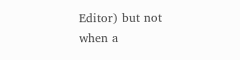Editor) but not when a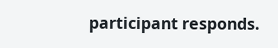participant responds.